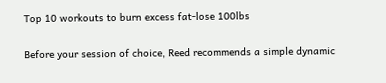Top 10 workouts to burn excess fat-lose 100lbs

Before your session of choice, Reed recommends a simple dynamic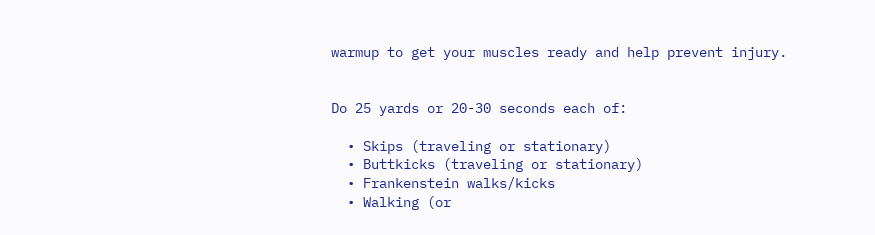warmup to get your muscles ready and help prevent injury.


Do 25 yards or 20-30 seconds each of:

  • Skips (traveling or stationary)
  • Buttkicks (traveling or stationary)
  • Frankenstein walks/kicks
  • Walking (or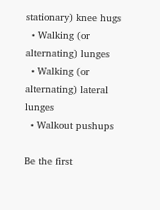stationary) knee hugs
  • Walking (or alternating) lunges
  • Walking (or alternating) lateral lunges
  • Walkout pushups

Be the first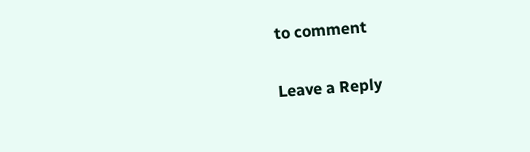to comment

Leave a Reply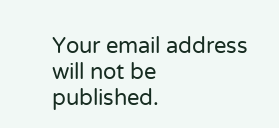Your email address will not be published.